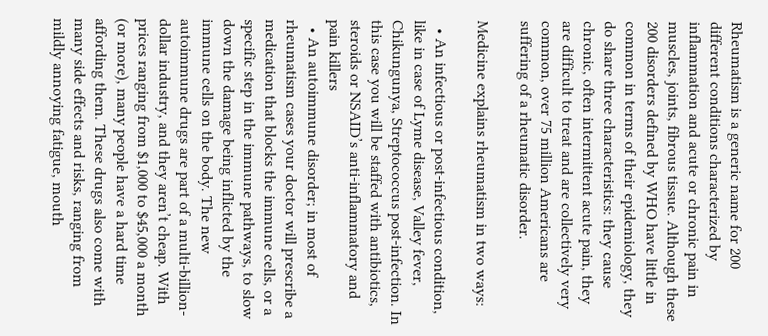Rheumatism is a generic name for 200 different conditions characterized by inflammation and acute or chronic pain in muscles, joints, fibrous tissue. Although these 200 disorders defined by WHO have little in common in terms of their epidemiology, they do share three characteristics: they cause chronic, often intermittent acute pain, they are difficult to treat and are collectively very common, over 75 million Americans are suffering of a rheumatic disorder.

Medicine explains rheumatism in two ways:

  • An infectious or post-infectious condition, like in case of Lyme disease, Valley fever, Chikungunya, Streptococcus post-infection. In this case you will be staffed with antibiotics, steroids or NSAID’s anti-inflammatory and pain killers
  • An autoimmune disorder; in most of rheumatism cases your doctor will prescribe a medication that blocks the immune cells, or a specific step in the immune pathways, to slow down the damage being inflicted by the immune cells on the body. The new autoimmune drugs are part of a multi-billion-dollar industry, and they aren’t cheap. With prices ranging from $1,000 to $45,000 a month (or more), many people have a hard time affording them. These drugs also come with many side effects and risks, ranging from mildly annoying fatigue, mouth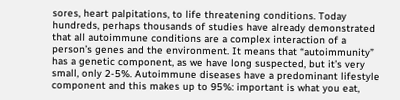sores, heart palpitations, to life threatening conditions. Today hundreds, perhaps thousands of studies have already demonstrated that all autoimmune conditions are a complex interaction of a person’s genes and the environment. It means that “autoimmunity” has a genetic component, as we have long suspected, but it’s very small, only 2-5%. Autoimmune diseases have a predominant lifestyle component and this makes up to 95%: important is what you eat,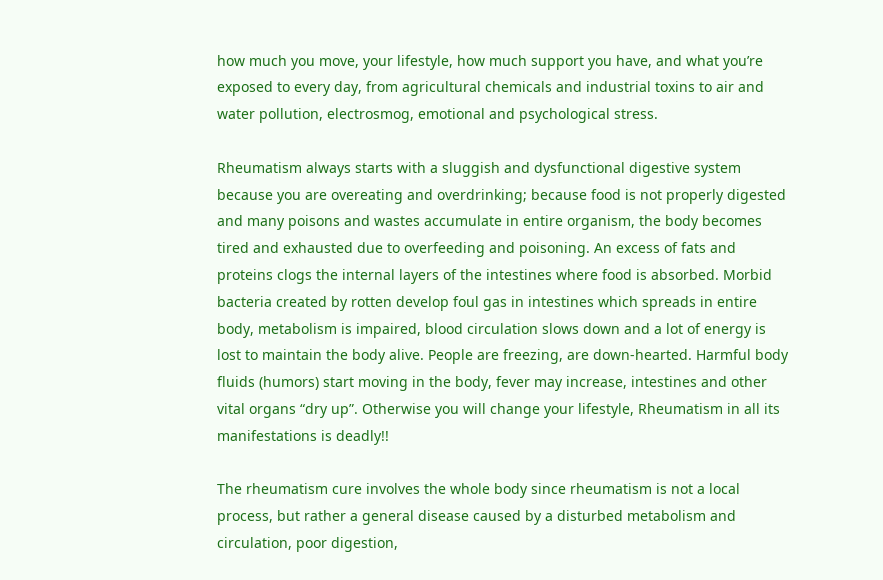how much you move, your lifestyle, how much support you have, and what you’re exposed to every day, from agricultural chemicals and industrial toxins to air and water pollution, electrosmog, emotional and psychological stress.

Rheumatism always starts with a sluggish and dysfunctional digestive system because you are overeating and overdrinking; because food is not properly digested and many poisons and wastes accumulate in entire organism, the body becomes tired and exhausted due to overfeeding and poisoning. An excess of fats and proteins clogs the internal layers of the intestines where food is absorbed. Morbid bacteria created by rotten develop foul gas in intestines which spreads in entire body, metabolism is impaired, blood circulation slows down and a lot of energy is lost to maintain the body alive. People are freezing, are down-hearted. Harmful body fluids (humors) start moving in the body, fever may increase, intestines and other vital organs “dry up”. Otherwise you will change your lifestyle, Rheumatism in all its manifestations is deadly!!

The rheumatism cure involves the whole body since rheumatism is not a local process, but rather a general disease caused by a disturbed metabolism and circulation, poor digestion,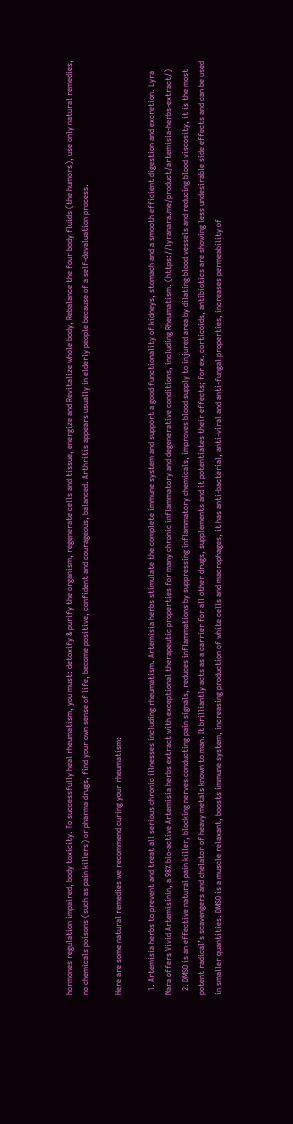hormones regulation impaired, body toxicity. To successfully heal rheumatism, you must: detoxify & purify the organism, regenerate cells and tissue, energize and Revitalize whole body, Rebalance the four body fluids (the humors), use only natural remedies, no chemicals poisons (such as pain killers) or pharma drugs, find your own sense of life, become positive, confident and courageous, balanced. Arthritis appears usually in elderly people because of a self-devaluation process.

Here are some natural remedies we recommend curing your rheumatism:

  1. Artemisia herbs to prevent and treat all serious chronic illnesses including rheumatism. Artemisia herbs stimulate the complete immune system and support a good functionality of kidneys, stomach and a smooth efficient digestion and excretion. Lyra Nara offers Vivid Artemisinin, a 98% bio-active Artemisia herbs extract with exceptional therapeutic properties for many chronic inflammatory and degenerative conditions, including Rheumatism. (https://lyranara.me/product/artemisia-herbs-extract/)
  2. DMSO is an effective natural pain killer, blocking nerves conducting pain signals, reduces inflammations by suppressing inflammatory chemicals, improves blood supply to injured area by dilating blood vessels and reducing blood viscosity, it is the most potent radical’s scavengers and chelator of heavy metals known to man. It brilliantly acts as a carrier for all other drugs, supplements and it potentiates their effects; for ex. corticoids, antibiotics are showing less undesirable side effects and can be used in smaller quantities. DMSO is a muscle relaxant, boosts immune system, increasing production of white cells and macrophages, it has anti-bacterial, anti-viral and anti-fungal properties, increases permeability of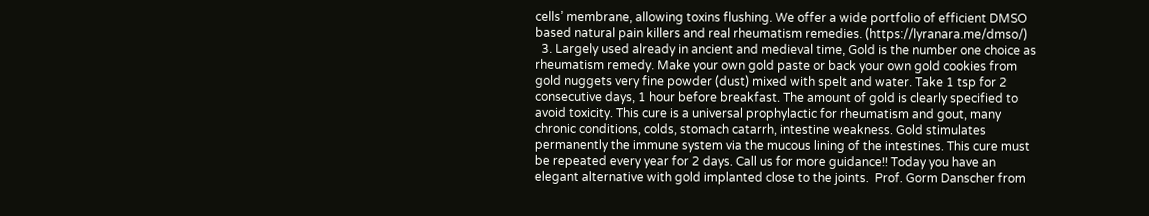cells’ membrane, allowing toxins flushing. We offer a wide portfolio of efficient DMSO based natural pain killers and real rheumatism remedies. (https://lyranara.me/dmso/)
  3. Largely used already in ancient and medieval time, Gold is the number one choice as rheumatism remedy. Make your own gold paste or back your own gold cookies from gold nuggets very fine powder (dust) mixed with spelt and water. Take 1 tsp for 2 consecutive days, 1 hour before breakfast. The amount of gold is clearly specified to avoid toxicity. This cure is a universal prophylactic for rheumatism and gout, many chronic conditions, colds, stomach catarrh, intestine weakness. Gold stimulates permanently the immune system via the mucous lining of the intestines. This cure must be repeated every year for 2 days. Call us for more guidance!! Today you have an elegant alternative with gold implanted close to the joints.  Prof. Gorm Danscher from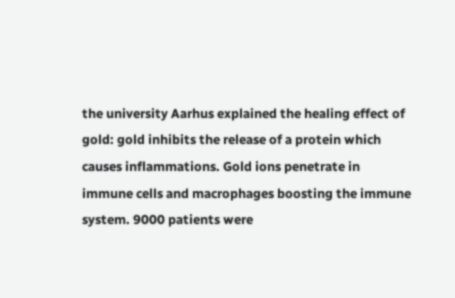the university Aarhus explained the healing effect of gold: gold inhibits the release of a protein which causes inflammations. Gold ions penetrate in immune cells and macrophages boosting the immune system. 9000 patients were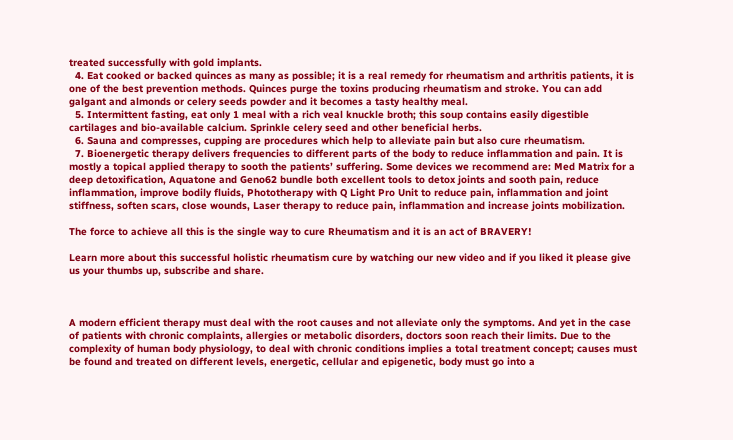treated successfully with gold implants.
  4. Eat cooked or backed quinces as many as possible; it is a real remedy for rheumatism and arthritis patients, it is one of the best prevention methods. Quinces purge the toxins producing rheumatism and stroke. You can add galgant and almonds or celery seeds powder and it becomes a tasty healthy meal.
  5. Intermittent fasting, eat only 1 meal with a rich veal knuckle broth; this soup contains easily digestible cartilages and bio-available calcium. Sprinkle celery seed and other beneficial herbs.
  6. Sauna and compresses, cupping are procedures which help to alleviate pain but also cure rheumatism.
  7. Bioenergetic therapy delivers frequencies to different parts of the body to reduce inflammation and pain. It is mostly a topical applied therapy to sooth the patients’ suffering. Some devices we recommend are: Med Matrix for a deep detoxification, Aquatone and Geno62 bundle both excellent tools to detox joints and sooth pain, reduce inflammation, improve bodily fluids, Phototherapy with Q Light Pro Unit to reduce pain, inflammation and joint stiffness, soften scars, close wounds, Laser therapy to reduce pain, inflammation and increase joints mobilization.

The force to achieve all this is the single way to cure Rheumatism and it is an act of BRAVERY!

Learn more about this successful holistic rheumatism cure by watching our new video and if you liked it please give us your thumbs up, subscribe and share.



A modern efficient therapy must deal with the root causes and not alleviate only the symptoms. And yet in the case of patients with chronic complaints, allergies or metabolic disorders, doctors soon reach their limits. Due to the complexity of human body physiology, to deal with chronic conditions implies a total treatment concept; causes must be found and treated on different levels, energetic, cellular and epigenetic, body must go into a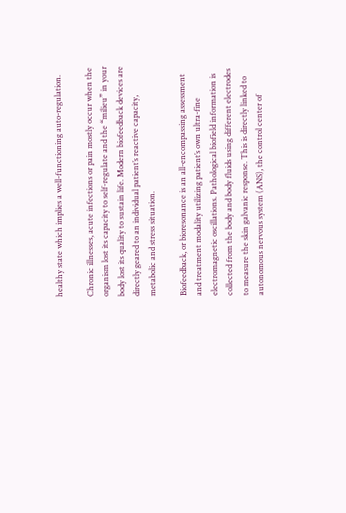healthy state which implies a well-functioning auto-regulation.

Chronic illnesses, acute infections or pain mostly occur when the organism lost its capacity to self-regulate and the “milieu” in your body lost its quality to sustain life. Modern biofeedback devices are directly geared to an individual patient’s reactive capacity, metabolic and stress situation.

Biofeedback, or bioresonance is an all-encompassing assessment and treatment modality utilizing patient’s own ultra-fine electromagnetic oscillations. Pathological biofield information is collected from the body and body fluids using different electrodes to measure the skin galvanic response. This is directly linked to autonomous nervous system (ANS), the control center of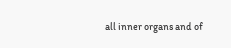all inner organs and of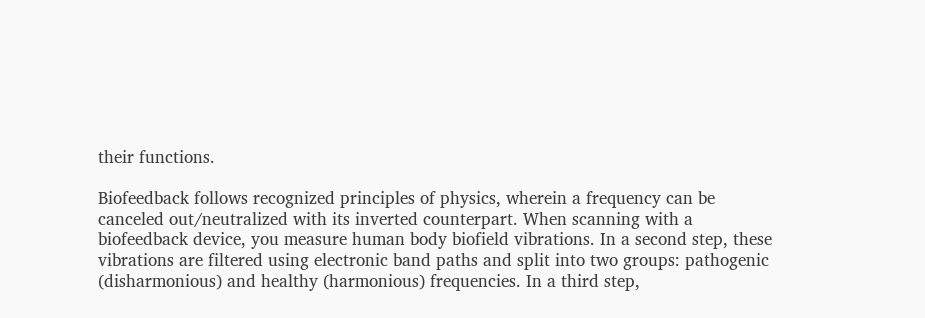their functions.

Biofeedback follows recognized principles of physics, wherein a frequency can be canceled out/neutralized with its inverted counterpart. When scanning with a biofeedback device, you measure human body biofield vibrations. In a second step, these vibrations are filtered using electronic band paths and split into two groups: pathogenic (disharmonious) and healthy (harmonious) frequencies. In a third step,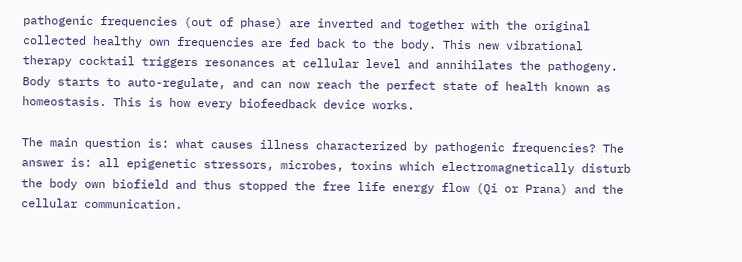pathogenic frequencies (out of phase) are inverted and together with the original collected healthy own frequencies are fed back to the body. This new vibrational therapy cocktail triggers resonances at cellular level and annihilates the pathogeny. Body starts to auto-regulate, and can now reach the perfect state of health known as homeostasis. This is how every biofeedback device works.

The main question is: what causes illness characterized by pathogenic frequencies? The answer is: all epigenetic stressors, microbes, toxins which electromagnetically disturb the body own biofield and thus stopped the free life energy flow (Qi or Prana) and the cellular communication.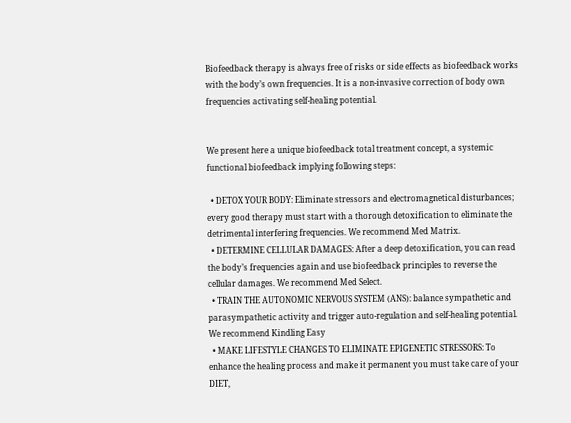Biofeedback therapy is always free of risks or side effects as biofeedback works with the body’s own frequencies. It is a non-invasive correction of body own frequencies activating self-healing potential.


We present here a unique biofeedback total treatment concept, a systemic functional biofeedback implying following steps:

  • DETOX YOUR BODY: Eliminate stressors and electromagnetical disturbances; every good therapy must start with a thorough detoxification to eliminate the detrimental interfering frequencies. We recommend Med Matrix.
  • DETERMINE CELLULAR DAMAGES: After a deep detoxification, you can read the body’s frequencies again and use biofeedback principles to reverse the cellular damages. We recommend Med Select.
  • TRAIN THE AUTONOMIC NERVOUS SYSTEM (ANS): balance sympathetic and parasympathetic activity and trigger auto-regulation and self-healing potential. We recommend Kindling Easy
  • MAKE LIFESTYLE CHANGES TO ELIMINATE EPIGENETIC STRESSORS: To enhance the healing process and make it permanent you must take care of your DIET,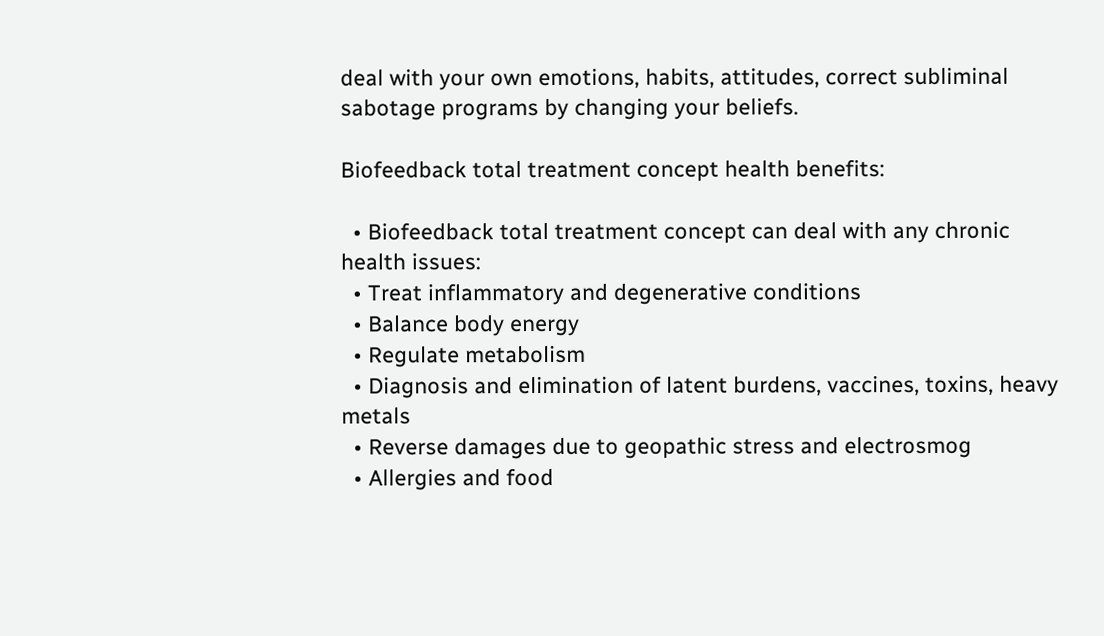deal with your own emotions, habits, attitudes, correct subliminal sabotage programs by changing your beliefs.

Biofeedback total treatment concept health benefits:

  • Biofeedback total treatment concept can deal with any chronic health issues:
  • Treat inflammatory and degenerative conditions
  • Balance body energy
  • Regulate metabolism
  • Diagnosis and elimination of latent burdens, vaccines, toxins, heavy metals
  • Reverse damages due to geopathic stress and electrosmog
  • Allergies and food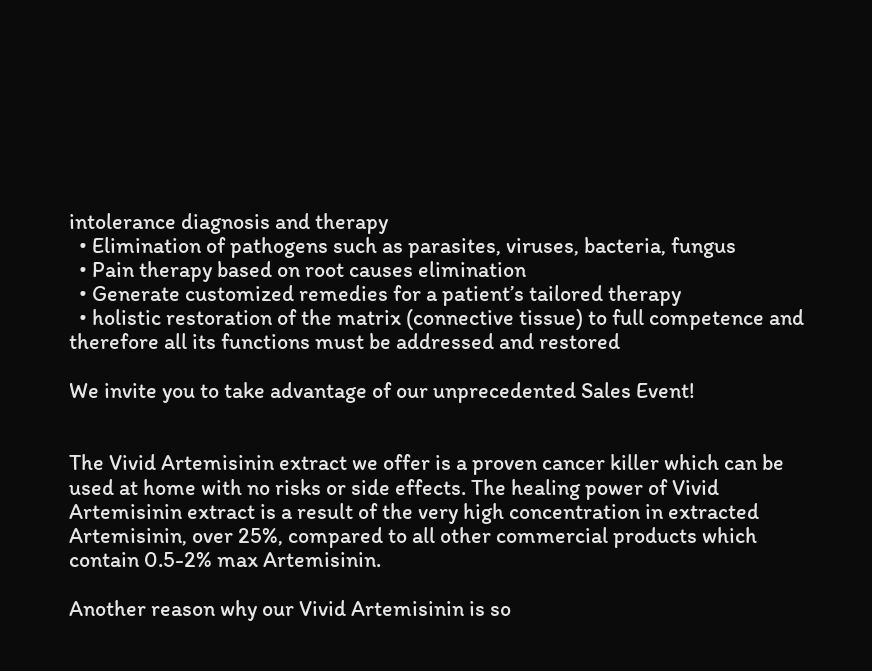intolerance diagnosis and therapy
  • Elimination of pathogens such as parasites, viruses, bacteria, fungus
  • Pain therapy based on root causes elimination
  • Generate customized remedies for a patient’s tailored therapy
  • holistic restoration of the matrix (connective tissue) to full competence and therefore all its functions must be addressed and restored

We invite you to take advantage of our unprecedented Sales Event!


The Vivid Artemisinin extract we offer is a proven cancer killer which can be used at home with no risks or side effects. The healing power of Vivid Artemisinin extract is a result of the very high concentration in extracted Artemisinin, over 25%, compared to all other commercial products which contain 0.5-2% max Artemisinin.

Another reason why our Vivid Artemisinin is so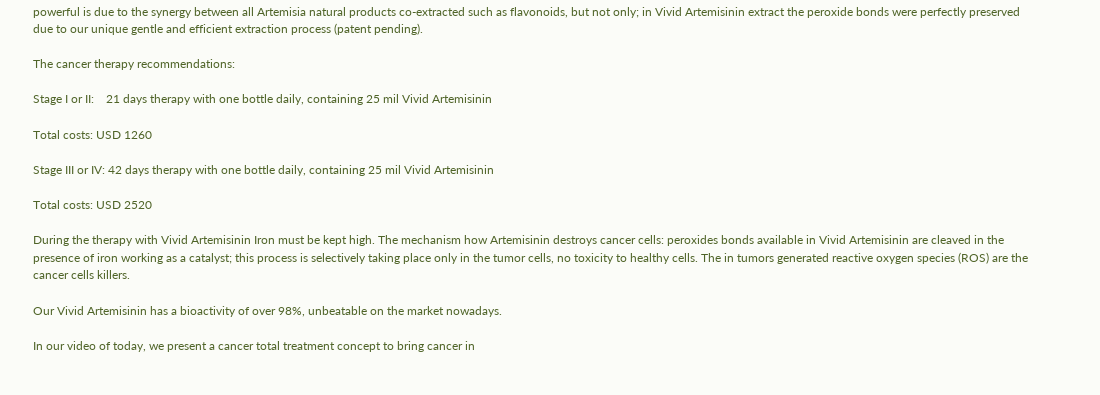powerful is due to the synergy between all Artemisia natural products co-extracted such as flavonoids, but not only; in Vivid Artemisinin extract the peroxide bonds were perfectly preserved due to our unique gentle and efficient extraction process (patent pending).

The cancer therapy recommendations:

Stage I or II:    21 days therapy with one bottle daily, containing 25 mil Vivid Artemisinin

Total costs: USD 1260

Stage III or IV: 42 days therapy with one bottle daily, containing 25 mil Vivid Artemisinin

Total costs: USD 2520

During the therapy with Vivid Artemisinin Iron must be kept high. The mechanism how Artemisinin destroys cancer cells: peroxides bonds available in Vivid Artemisinin are cleaved in the presence of iron working as a catalyst; this process is selectively taking place only in the tumor cells, no toxicity to healthy cells. The in tumors generated reactive oxygen species (ROS) are the cancer cells killers.

Our Vivid Artemisinin has a bioactivity of over 98%, unbeatable on the market nowadays.

In our video of today, we present a cancer total treatment concept to bring cancer in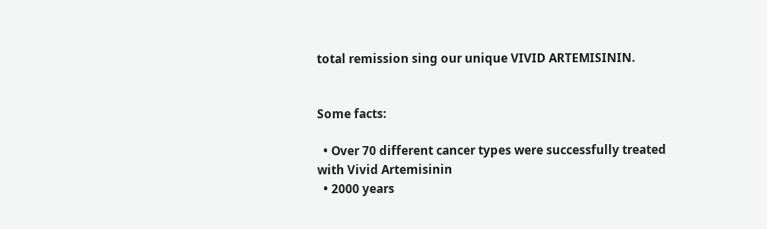total remission sing our unique VIVID ARTEMISININ.


Some facts:

  • Over 70 different cancer types were successfully treated with Vivid Artemisinin
  • 2000 years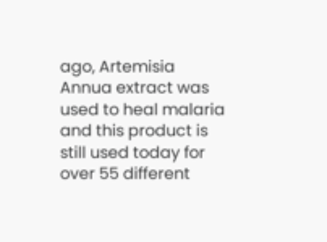ago, Artemisia Annua extract was used to heal malaria and this product is still used today for over 55 different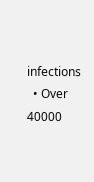infections
  • Over 40000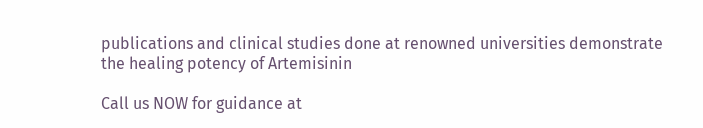publications and clinical studies done at renowned universities demonstrate the healing potency of Artemisinin

Call us NOW for guidance at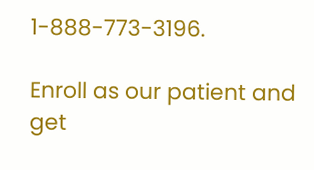1-888-773-3196.

Enroll as our patient and get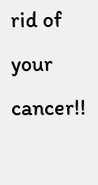rid of your cancer!!